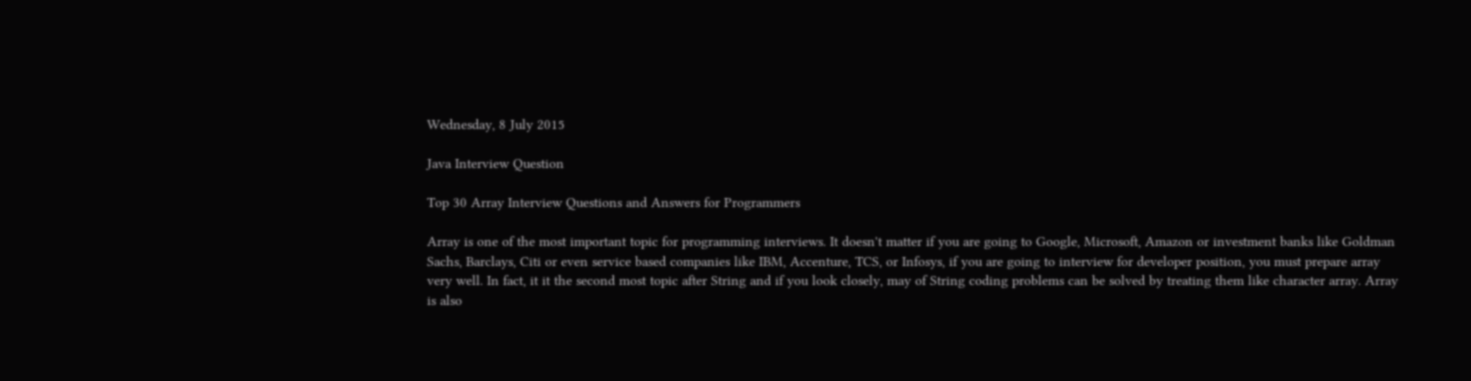Wednesday, 8 July 2015

Java Interview Question

Top 30 Array Interview Questions and Answers for Programmers

Array is one of the most important topic for programming interviews. It doesn't matter if you are going to Google, Microsoft, Amazon or investment banks like Goldman Sachs, Barclays, Citi or even service based companies like IBM, Accenture, TCS, or Infosys, if you are going to interview for developer position, you must prepare array very well. In fact, it it the second most topic after String and if you look closely, may of String coding problems can be solved by treating them like character array. Array is also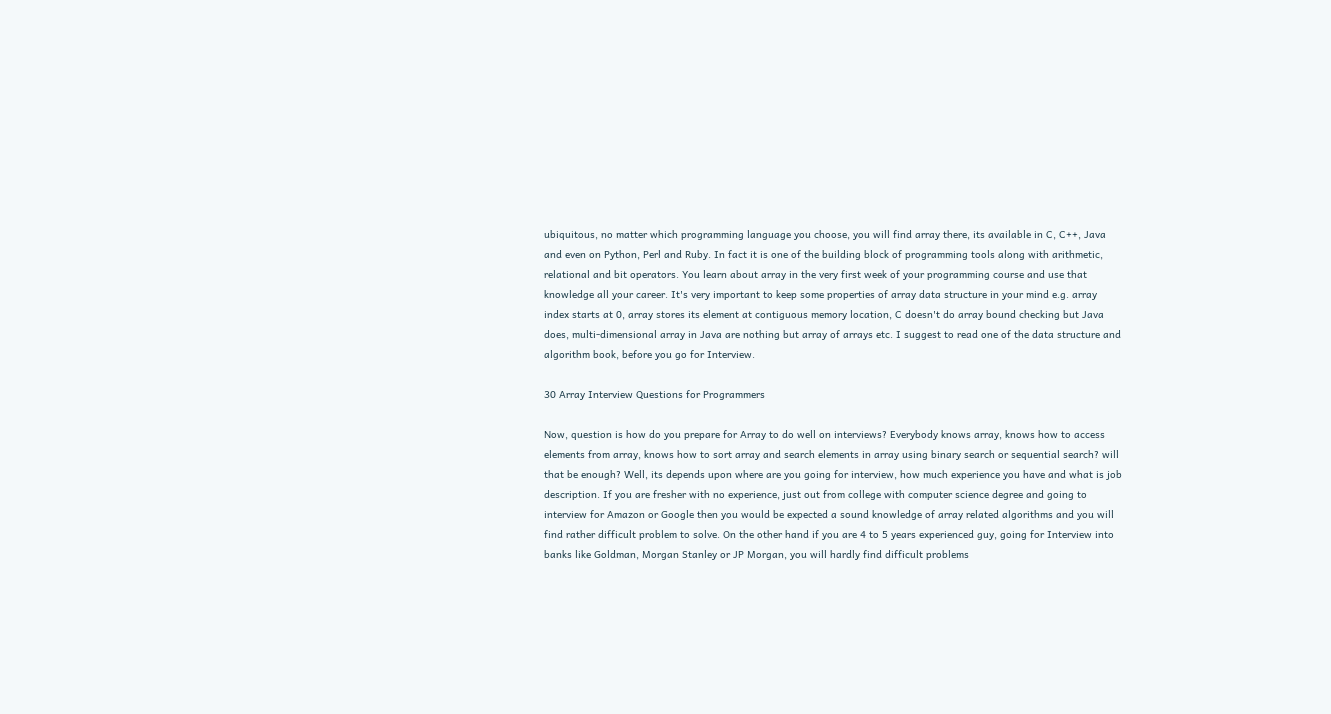ubiquitous, no matter which programming language you choose, you will find array there, its available in C, C++, Java and even on Python, Perl and Ruby. In fact it is one of the building block of programming tools along with arithmetic, relational and bit operators. You learn about array in the very first week of your programming course and use that knowledge all your career. It's very important to keep some properties of array data structure in your mind e.g. array index starts at 0, array stores its element at contiguous memory location, C doesn't do array bound checking but Java does, multi-dimensional array in Java are nothing but array of arrays etc. I suggest to read one of the data structure and algorithm book, before you go for Interview.

30 Array Interview Questions for Programmers

Now, question is how do you prepare for Array to do well on interviews? Everybody knows array, knows how to access elements from array, knows how to sort array and search elements in array using binary search or sequential search? will that be enough? Well, its depends upon where are you going for interview, how much experience you have and what is job description. If you are fresher with no experience, just out from college with computer science degree and going to interview for Amazon or Google then you would be expected a sound knowledge of array related algorithms and you will find rather difficult problem to solve. On the other hand if you are 4 to 5 years experienced guy, going for Interview into banks like Goldman, Morgan Stanley or JP Morgan, you will hardly find difficult problems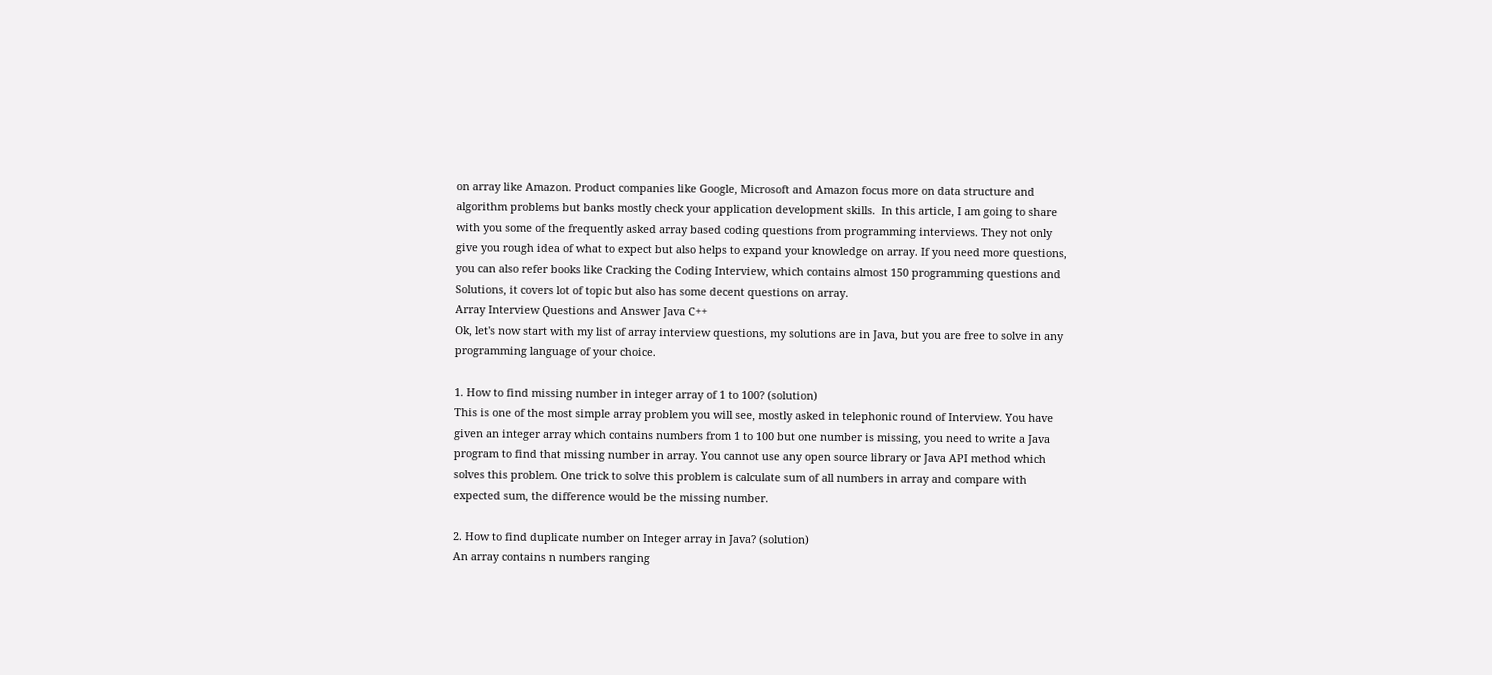on array like Amazon. Product companies like Google, Microsoft and Amazon focus more on data structure and algorithm problems but banks mostly check your application development skills.  In this article, I am going to share with you some of the frequently asked array based coding questions from programming interviews. They not only give you rough idea of what to expect but also helps to expand your knowledge on array. If you need more questions, you can also refer books like Cracking the Coding Interview, which contains almost 150 programming questions and Solutions, it covers lot of topic but also has some decent questions on array.
Array Interview Questions and Answer Java C++
Ok, let's now start with my list of array interview questions, my solutions are in Java, but you are free to solve in any programming language of your choice.

1. How to find missing number in integer array of 1 to 100? (solution)
This is one of the most simple array problem you will see, mostly asked in telephonic round of Interview. You have given an integer array which contains numbers from 1 to 100 but one number is missing, you need to write a Java program to find that missing number in array. You cannot use any open source library or Java API method which solves this problem. One trick to solve this problem is calculate sum of all numbers in array and compare with expected sum, the difference would be the missing number.

2. How to find duplicate number on Integer array in Java? (solution)
An array contains n numbers ranging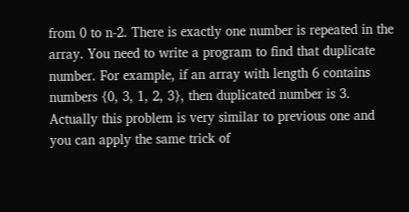from 0 to n-2. There is exactly one number is repeated in the array. You need to write a program to find that duplicate number. For example, if an array with length 6 contains numbers {0, 3, 1, 2, 3}, then duplicated number is 3. Actually this problem is very similar to previous one and you can apply the same trick of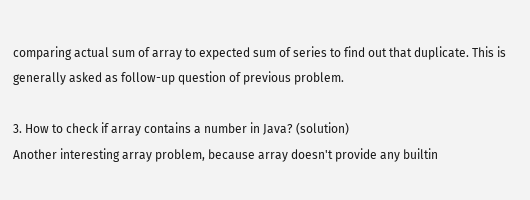comparing actual sum of array to expected sum of series to find out that duplicate. This is generally asked as follow-up question of previous problem.

3. How to check if array contains a number in Java? (solution)
Another interesting array problem, because array doesn't provide any builtin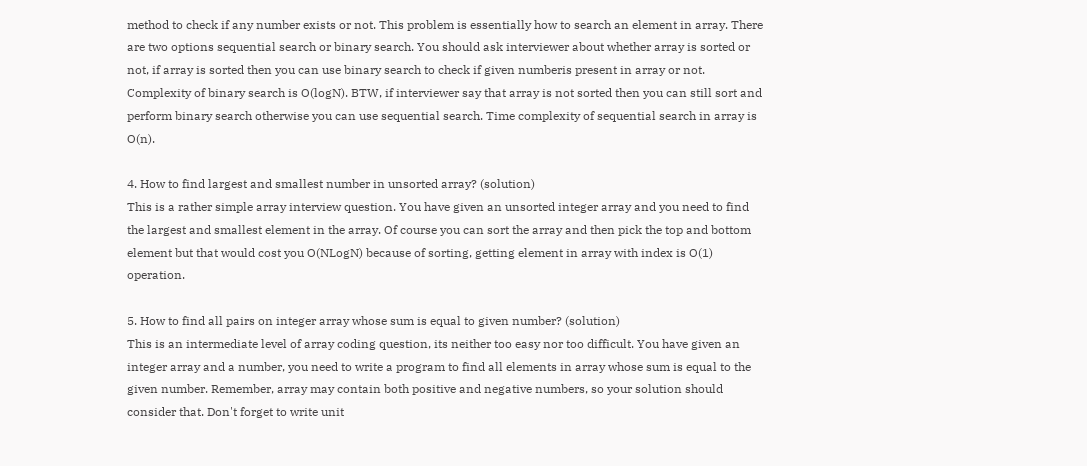method to check if any number exists or not. This problem is essentially how to search an element in array. There are two options sequential search or binary search. You should ask interviewer about whether array is sorted or not, if array is sorted then you can use binary search to check if given numberis present in array or not. Complexity of binary search is O(logN). BTW, if interviewer say that array is not sorted then you can still sort and perform binary search otherwise you can use sequential search. Time complexity of sequential search in array is O(n).

4. How to find largest and smallest number in unsorted array? (solution)
This is a rather simple array interview question. You have given an unsorted integer array and you need to find the largest and smallest element in the array. Of course you can sort the array and then pick the top and bottom element but that would cost you O(NLogN) because of sorting, getting element in array with index is O(1) operation.

5. How to find all pairs on integer array whose sum is equal to given number? (solution)
This is an intermediate level of array coding question, its neither too easy nor too difficult. You have given an integer array and a number, you need to write a program to find all elements in array whose sum is equal to the given number. Remember, array may contain both positive and negative numbers, so your solution should consider that. Don't forget to write unit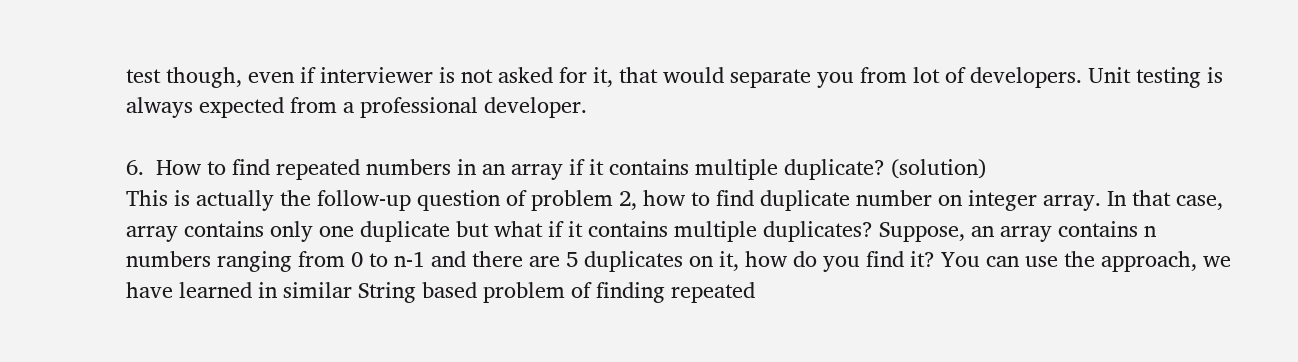test though, even if interviewer is not asked for it, that would separate you from lot of developers. Unit testing is always expected from a professional developer.

6.  How to find repeated numbers in an array if it contains multiple duplicate? (solution)
This is actually the follow-up question of problem 2, how to find duplicate number on integer array. In that case, array contains only one duplicate but what if it contains multiple duplicates? Suppose, an array contains n numbers ranging from 0 to n-1 and there are 5 duplicates on it, how do you find it? You can use the approach, we have learned in similar String based problem of finding repeated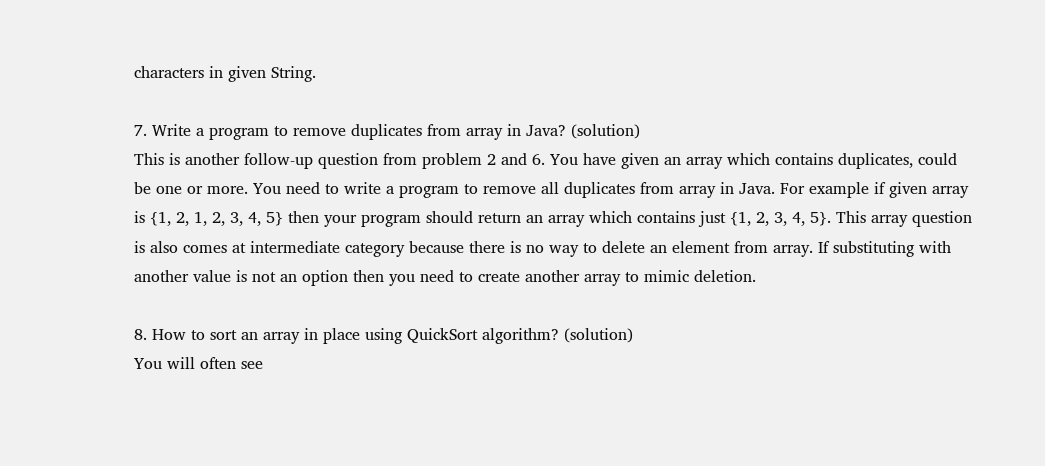characters in given String.

7. Write a program to remove duplicates from array in Java? (solution)
This is another follow-up question from problem 2 and 6. You have given an array which contains duplicates, could be one or more. You need to write a program to remove all duplicates from array in Java. For example if given array is {1, 2, 1, 2, 3, 4, 5} then your program should return an array which contains just {1, 2, 3, 4, 5}. This array question is also comes at intermediate category because there is no way to delete an element from array. If substituting with another value is not an option then you need to create another array to mimic deletion.

8. How to sort an array in place using QuickSort algorithm? (solution)
You will often see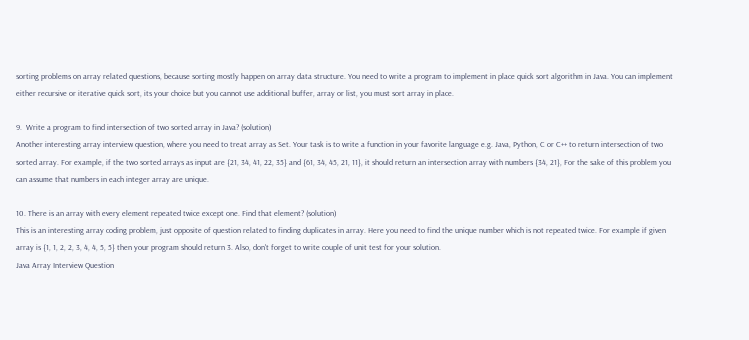sorting problems on array related questions, because sorting mostly happen on array data structure. You need to write a program to implement in place quick sort algorithm in Java. You can implement either recursive or iterative quick sort, its your choice but you cannot use additional buffer, array or list, you must sort array in place.

9.  Write a program to find intersection of two sorted array in Java? (solution)
Another interesting array interview question, where you need to treat array as Set. Your task is to write a function in your favorite language e.g. Java, Python, C or C++ to return intersection of two sorted array. For example, if the two sorted arrays as input are {21, 34, 41, 22, 35} and {61, 34, 45, 21, 11}, it should return an intersection array with numbers {34, 21}, For the sake of this problem you can assume that numbers in each integer array are unique.

10. There is an array with every element repeated twice except one. Find that element? (solution)
This is an interesting array coding problem, just opposite of question related to finding duplicates in array. Here you need to find the unique number which is not repeated twice. For example if given array is {1, 1, 2, 2, 3, 4, 4, 5, 5} then your program should return 3. Also, don't forget to write couple of unit test for your solution.
Java Array Interview Question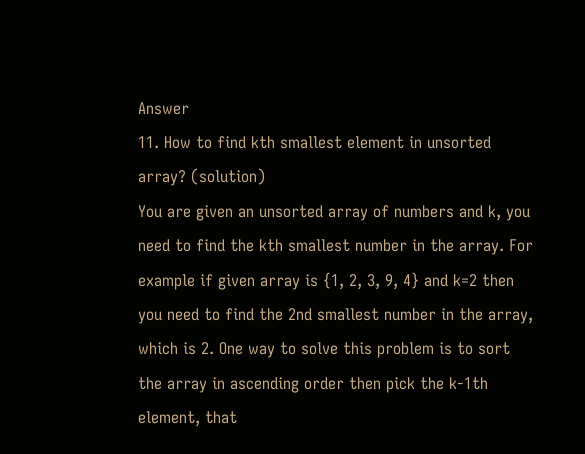Answer
11. How to find kth smallest element in unsorted array? (solution)
You are given an unsorted array of numbers and k, you need to find the kth smallest number in the array. For example if given array is {1, 2, 3, 9, 4} and k=2 then you need to find the 2nd smallest number in the array, which is 2. One way to solve this problem is to sort the array in ascending order then pick the k-1th element, that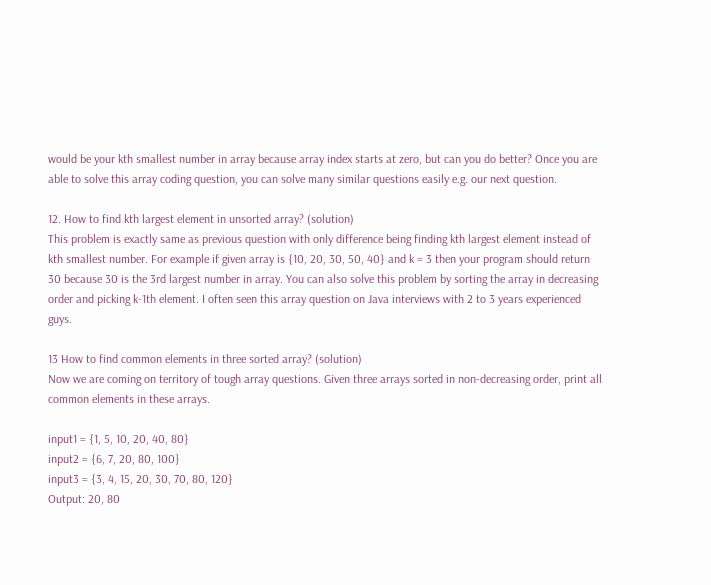would be your kth smallest number in array because array index starts at zero, but can you do better? Once you are able to solve this array coding question, you can solve many similar questions easily e.g. our next question.

12. How to find kth largest element in unsorted array? (solution)
This problem is exactly same as previous question with only difference being finding kth largest element instead of kth smallest number. For example if given array is {10, 20, 30, 50, 40} and k = 3 then your program should return 30 because 30 is the 3rd largest number in array. You can also solve this problem by sorting the array in decreasing order and picking k-1th element. I often seen this array question on Java interviews with 2 to 3 years experienced guys.

13 How to find common elements in three sorted array? (solution)
Now we are coming on territory of tough array questions. Given three arrays sorted in non-decreasing order, print all common elements in these arrays.

input1 = {1, 5, 10, 20, 40, 80}
input2 = {6, 7, 20, 80, 100}
input3 = {3, 4, 15, 20, 30, 70, 80, 120}
Output: 20, 80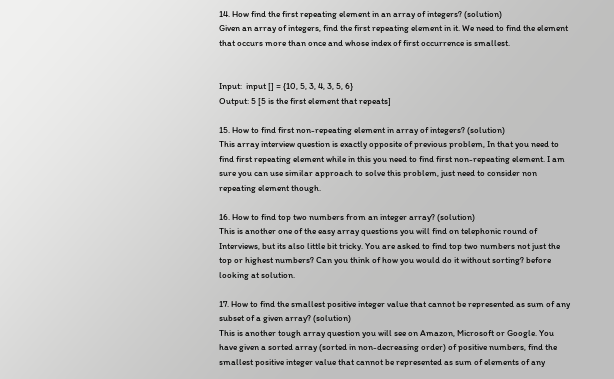14. How find the first repeating element in an array of integers? (solution)
Given an array of integers, find the first repeating element in it. We need to find the element that occurs more than once and whose index of first occurrence is smallest.


Input:  input [] = {10, 5, 3, 4, 3, 5, 6}
Output: 5 [5 is the first element that repeats]

15. How to find first non-repeating element in array of integers? (solution)
This array interview question is exactly opposite of previous problem, In that you need to find first repeating element while in this you need to find first non-repeating element. I am sure you can use similar approach to solve this problem, just need to consider non repeating element though.

16. How to find top two numbers from an integer array? (solution)
This is another one of the easy array questions you will find on telephonic round of Interviews, but its also little bit tricky. You are asked to find top two numbers not just the top or highest numbers? Can you think of how you would do it without sorting? before looking at solution.

17. How to find the smallest positive integer value that cannot be represented as sum of any subset of a given array? (solution)
This is another tough array question you will see on Amazon, Microsoft or Google. You have given a sorted array (sorted in non-decreasing order) of positive numbers, find the smallest positive integer value that cannot be represented as sum of elements of any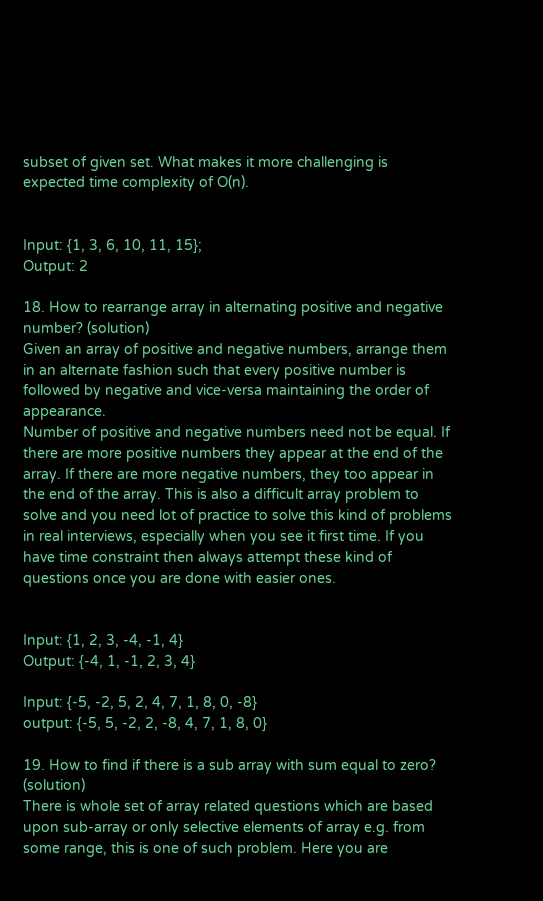subset of given set. What makes it more challenging is expected time complexity of O(n).


Input: {1, 3, 6, 10, 11, 15};
Output: 2

18. How to rearrange array in alternating positive and negative number? (solution)
Given an array of positive and negative numbers, arrange them in an alternate fashion such that every positive number is followed by negative and vice-versa maintaining the order of appearance.
Number of positive and negative numbers need not be equal. If there are more positive numbers they appear at the end of the array. If there are more negative numbers, they too appear in the end of the array. This is also a difficult array problem to solve and you need lot of practice to solve this kind of problems in real interviews, especially when you see it first time. If you have time constraint then always attempt these kind of questions once you are done with easier ones.


Input: {1, 2, 3, -4, -1, 4}
Output: {-4, 1, -1, 2, 3, 4}

Input: {-5, -2, 5, 2, 4, 7, 1, 8, 0, -8}
output: {-5, 5, -2, 2, -8, 4, 7, 1, 8, 0}

19. How to find if there is a sub array with sum equal to zero? (solution)
There is whole set of array related questions which are based upon sub-array or only selective elements of array e.g. from some range, this is one of such problem. Here you are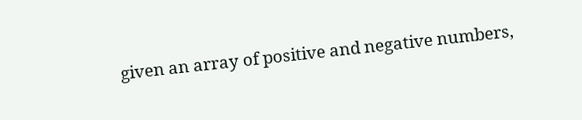given an array of positive and negative numbers,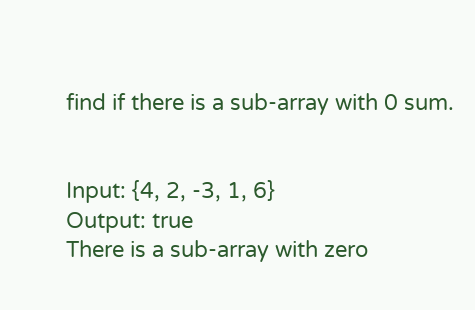find if there is a sub-array with 0 sum.


Input: {4, 2, -3, 1, 6}
Output: true
There is a sub-array with zero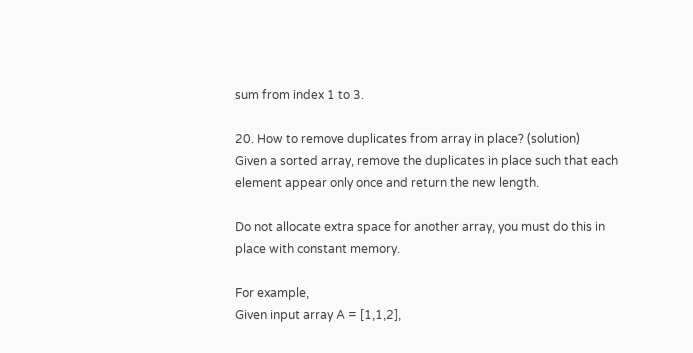sum from index 1 to 3.

20. How to remove duplicates from array in place? (solution)
Given a sorted array, remove the duplicates in place such that each element appear only once and return the new length.

Do not allocate extra space for another array, you must do this in place with constant memory.

For example,
Given input array A = [1,1,2],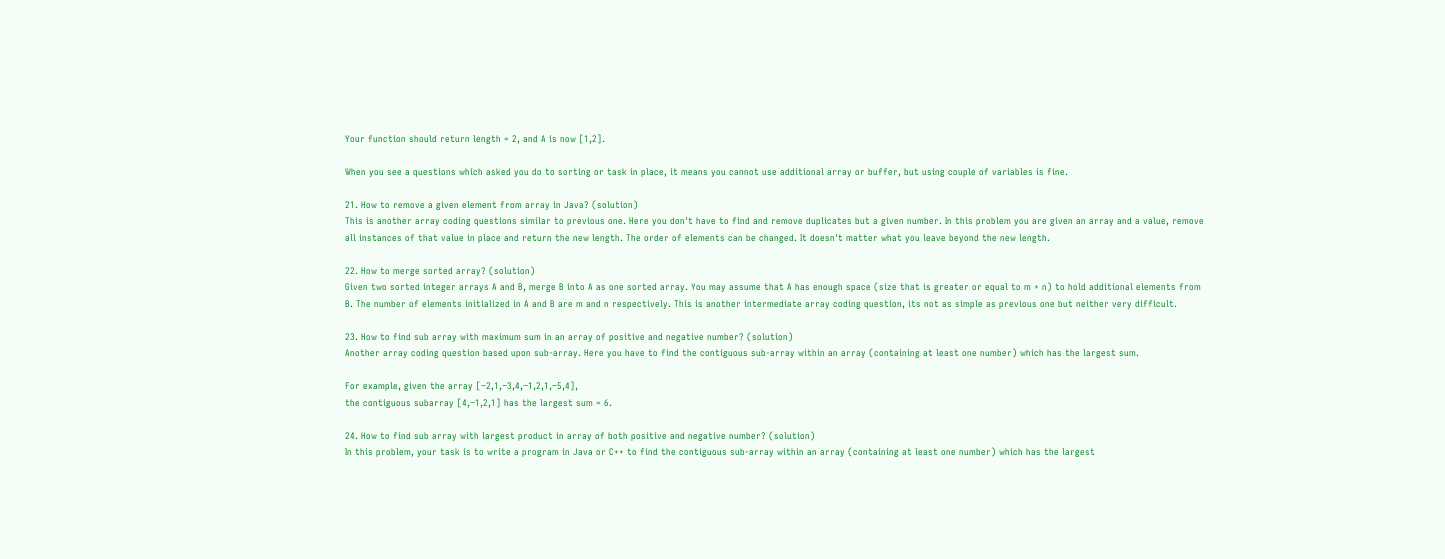Your function should return length = 2, and A is now [1,2].

When you see a questions which asked you do to sorting or task in place, it means you cannot use additional array or buffer, but using couple of variables is fine.

21. How to remove a given element from array in Java? (solution)
This is another array coding questions similar to previous one. Here you don't have to find and remove duplicates but a given number. In this problem you are given an array and a value, remove all instances of that value in place and return the new length. The order of elements can be changed. It doesn't matter what you leave beyond the new length.

22. How to merge sorted array? (solution)
Given two sorted integer arrays A and B, merge B into A as one sorted array. You may assume that A has enough space (size that is greater or equal to m + n) to hold additional elements from B. The number of elements initialized in A and B are m and n respectively. This is another intermediate array coding question, its not as simple as previous one but neither very difficult.

23. How to find sub array with maximum sum in an array of positive and negative number? (solution)
Another array coding question based upon sub-array. Here you have to find the contiguous sub-array within an array (containing at least one number) which has the largest sum.

For example, given the array [−2,1,−3,4,−1,2,1,−5,4],
the contiguous subarray [4,−1,2,1] has the largest sum = 6.

24. How to find sub array with largest product in array of both positive and negative number? (solution)
In this problem, your task is to write a program in Java or C++ to find the contiguous sub-array within an array (containing at least one number) which has the largest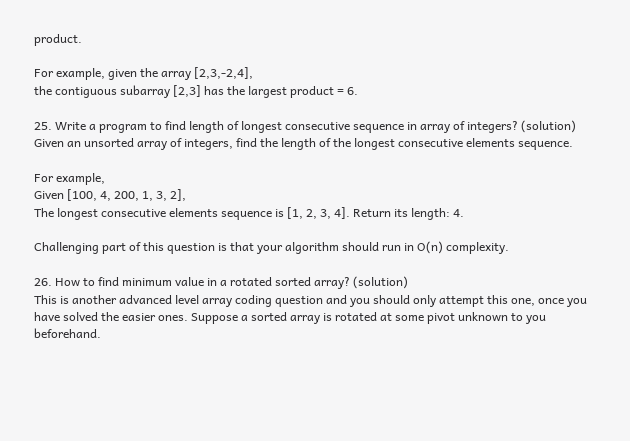product.

For example, given the array [2,3,-2,4],
the contiguous subarray [2,3] has the largest product = 6.

25. Write a program to find length of longest consecutive sequence in array of integers? (solution)
Given an unsorted array of integers, find the length of the longest consecutive elements sequence.

For example,
Given [100, 4, 200, 1, 3, 2],
The longest consecutive elements sequence is [1, 2, 3, 4]. Return its length: 4.

Challenging part of this question is that your algorithm should run in O(n) complexity.

26. How to find minimum value in a rotated sorted array? (solution)
This is another advanced level array coding question and you should only attempt this one, once you have solved the easier ones. Suppose a sorted array is rotated at some pivot unknown to you beforehand.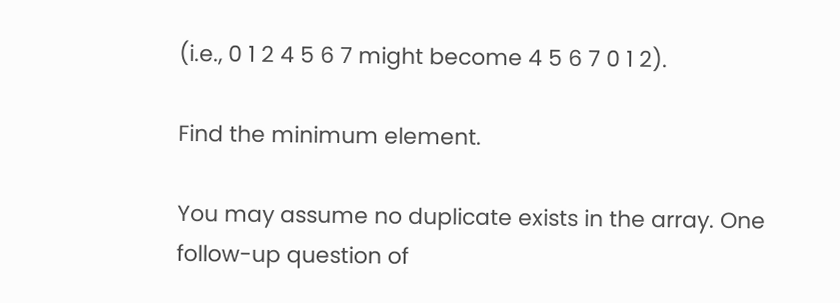(i.e., 0 1 2 4 5 6 7 might become 4 5 6 7 0 1 2).

Find the minimum element.

You may assume no duplicate exists in the array. One follow-up question of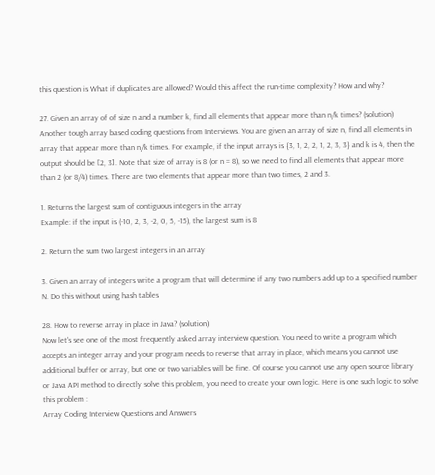this question is What if duplicates are allowed? Would this affect the run-time complexity? How and why?

27. Given an array of of size n and a number k, find all elements that appear more than n/k times? (solution)
Another tough array based coding questions from Interviews. You are given an array of size n, find all elements in array that appear more than n/k times. For example, if the input arrays is {3, 1, 2, 2, 1, 2, 3, 3} and k is 4, then the output should be [2, 3]. Note that size of array is 8 (or n = 8), so we need to find all elements that appear more than 2 (or 8/4) times. There are two elements that appear more than two times, 2 and 3.

1. Returns the largest sum of contiguous integers in the array
Example: if the input is (-10, 2, 3, -2, 0, 5, -15), the largest sum is 8

2. Return the sum two largest integers in an array

3. Given an array of integers write a program that will determine if any two numbers add up to a specified number N. Do this without using hash tables

28. How to reverse array in place in Java? (solution)
Now let's see one of the most frequently asked array interview question. You need to write a program which accepts an integer array and your program needs to reverse that array in place, which means you cannot use additional buffer or array, but one or two variables will be fine. Of course you cannot use any open source library or Java API method to directly solve this problem, you need to create your own logic. Here is one such logic to solve this problem :
Array Coding Interview Questions and Answers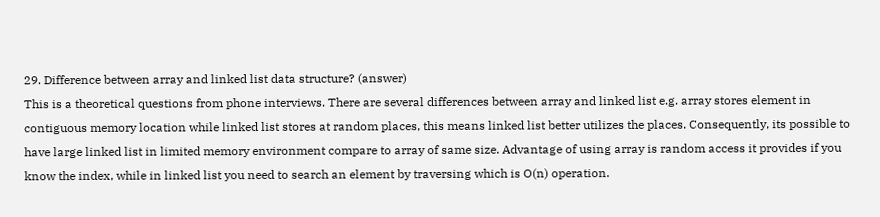29. Difference between array and linked list data structure? (answer)
This is a theoretical questions from phone interviews. There are several differences between array and linked list e.g. array stores element in contiguous memory location while linked list stores at random places, this means linked list better utilizes the places. Consequently, its possible to have large linked list in limited memory environment compare to array of same size. Advantage of using array is random access it provides if you know the index, while in linked list you need to search an element by traversing which is O(n) operation.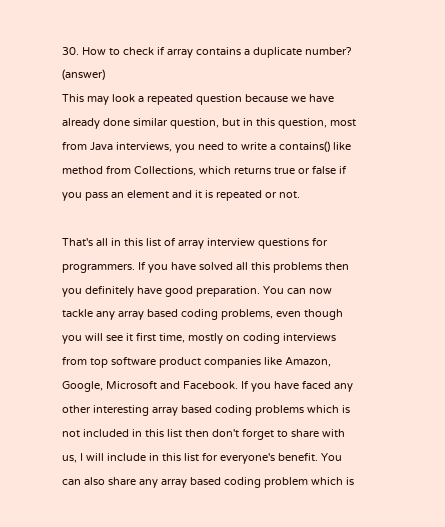30. How to check if array contains a duplicate number? (answer)
This may look a repeated question because we have already done similar question, but in this question, most from Java interviews, you need to write a contains() like method from Collections, which returns true or false if you pass an element and it is repeated or not.

That's all in this list of array interview questions for programmers. If you have solved all this problems then you definitely have good preparation. You can now tackle any array based coding problems, even though you will see it first time, mostly on coding interviews from top software product companies like Amazon, Google, Microsoft and Facebook. If you have faced any other interesting array based coding problems which is not included in this list then don't forget to share with us, I will include in this list for everyone's benefit. You can also share any array based coding problem which is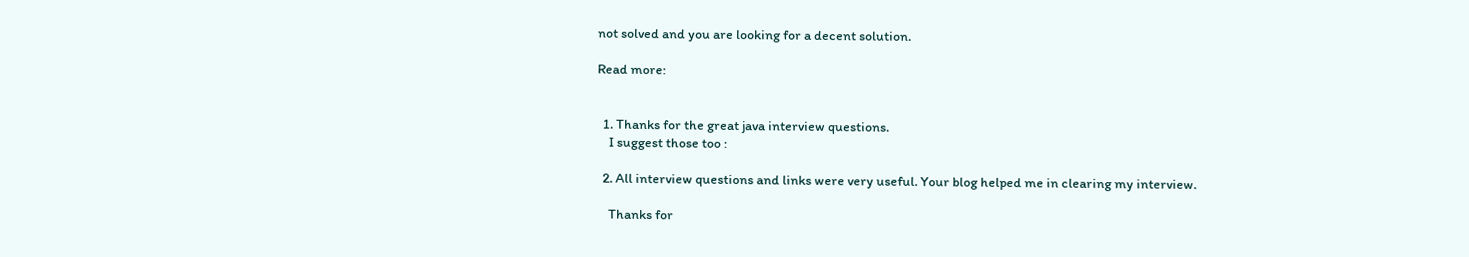not solved and you are looking for a decent solution.

Read more:


  1. Thanks for the great java interview questions.
    I suggest those too :

  2. All interview questions and links were very useful. Your blog helped me in clearing my interview.

    Thanks for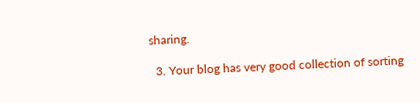sharing.

  3. Your blog has very good collection of sorting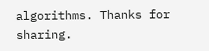algorithms. Thanks for sharing.